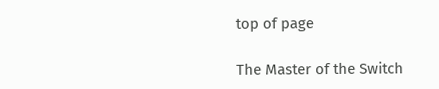top of page

The Master of the Switch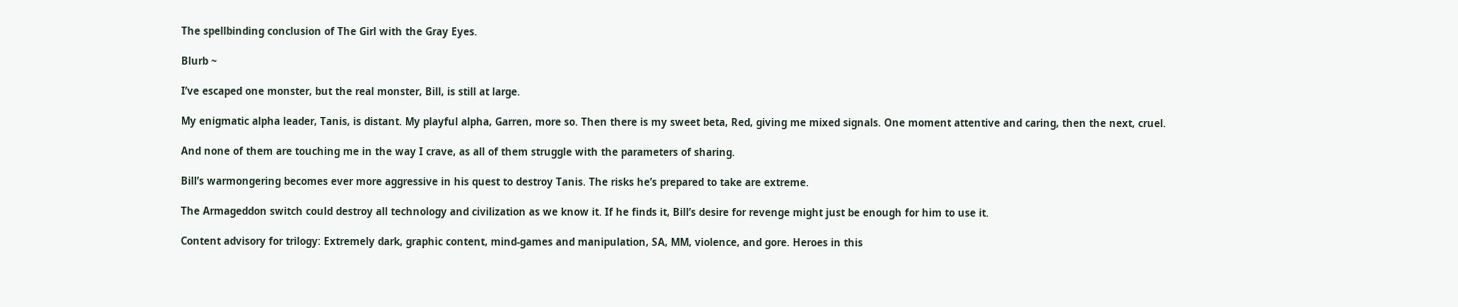The spellbinding conclusion of The Girl with the Gray Eyes.

Blurb ~

I’ve escaped one monster, but the real monster, Bill, is still at large.

My enigmatic alpha leader, Tanis, is distant. My playful alpha, Garren, more so. Then there is my sweet beta, Red, giving me mixed signals. One moment attentive and caring, then the next, cruel.

And none of them are touching me in the way I crave, as all of them struggle with the parameters of sharing.

Bill’s warmongering becomes ever more aggressive in his quest to destroy Tanis. The risks he’s prepared to take are extreme.

The Armageddon switch could destroy all technology and civilization as we know it. If he finds it, Bill’s desire for revenge might just be enough for him to use it.

Content advisory for trilogy: Extremely dark, graphic content, mind-games and manipulation, SA, MM, violence, and gore. Heroes in this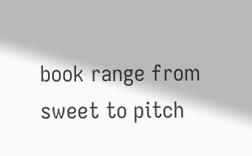book range from sweet to pitch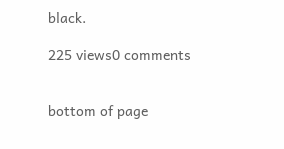black.

225 views0 comments


bottom of page